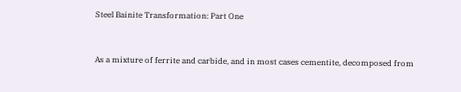Steel Bainite Transformation: Part One


As a mixture of ferrite and carbide, and in most cases cementite, decomposed from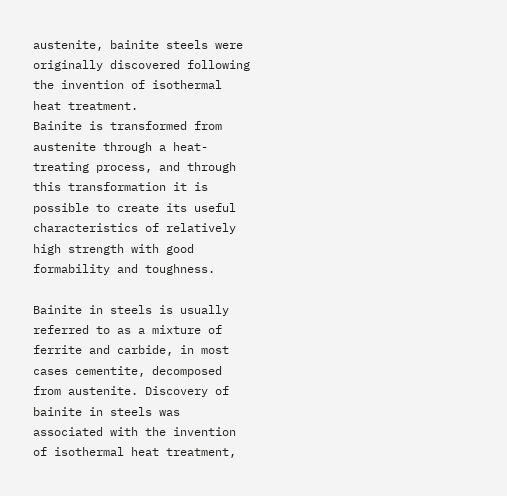austenite, bainite steels were originally discovered following the invention of isothermal heat treatment.
Bainite is transformed from austenite through a heat-treating process, and through this transformation it is possible to create its useful characteristics of relatively high strength with good formability and toughness.

Bainite in steels is usually referred to as a mixture of ferrite and carbide, in most cases cementite, decomposed from austenite. Discovery of bainite in steels was associated with the invention of isothermal heat treatment,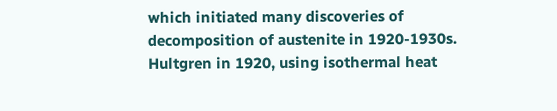which initiated many discoveries of decomposition of austenite in 1920-1930s. Hultgren in 1920, using isothermal heat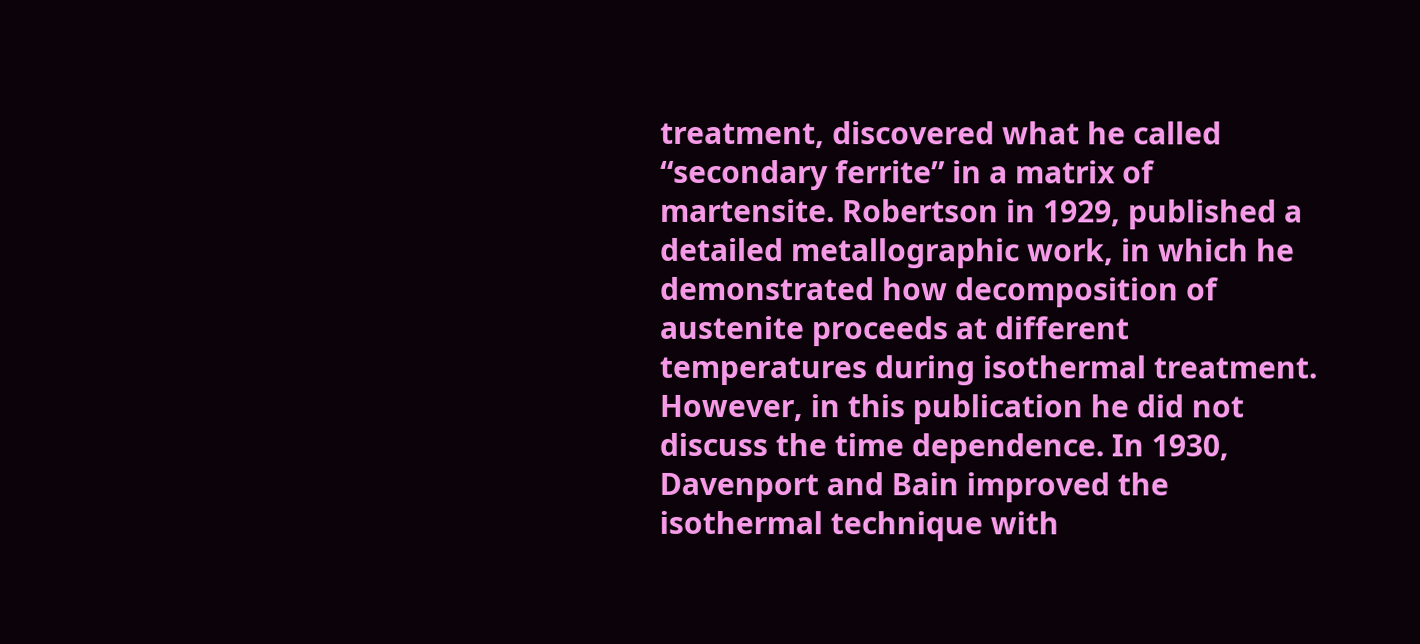treatment, discovered what he called “secondary ferrite” in a matrix of martensite. Robertson in 1929, published a detailed metallographic work, in which he demonstrated how decomposition of austenite proceeds at different temperatures during isothermal treatment. However, in this publication he did not discuss the time dependence. In 1930, Davenport and Bain improved the isothermal technique with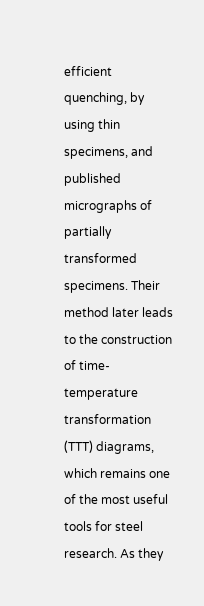efficient quenching, by using thin specimens, and published micrographs of partially transformed specimens. Their method later leads to the construction of time-temperature transformation (TTT) diagrams, which remains one of the most useful tools for steel research. As they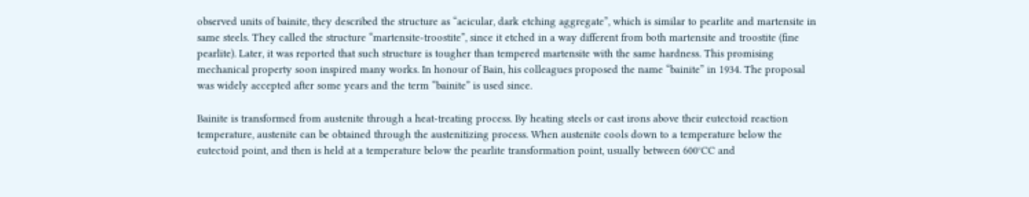observed units of bainite, they described the structure as “acicular, dark etching aggregate”, which is similar to pearlite and martensite in same steels. They called the structure “martensite-troostite”, since it etched in a way different from both martensite and troostite (fine pearlite). Later, it was reported that such structure is tougher than tempered martensite with the same hardness. This promising mechanical property soon inspired many works. In honour of Bain, his colleagues proposed the name “bainite” in 1934. The proposal was widely accepted after some years and the term “bainite” is used since.

Bainite is transformed from austenite through a heat-treating process. By heating steels or cast irons above their eutectoid reaction temperature, austenite can be obtained through the austenitizing process. When austenite cools down to a temperature below the eutectoid point, and then is held at a temperature below the pearlite transformation point, usually between 600°CC and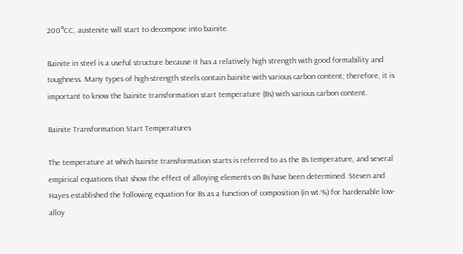200°CC, austenite will start to decompose into bainite.

Bainite in steel is a useful structure because it has a relatively high strength with good formability and toughness. Many types of high-strength steels contain bainite with various carbon content; therefore, it is important to know the bainite transformation start temperature (Bs) with various carbon content.

Bainite Transformation Start Temperatures

The temperature at which bainite transformation starts is referred to as the Bs temperature, and several empirical equations that show the effect of alloying elements on Bs have been determined. Steven and Hayes established the following equation for Bs as a function of composition (in wt.%) for hardenable low-alloy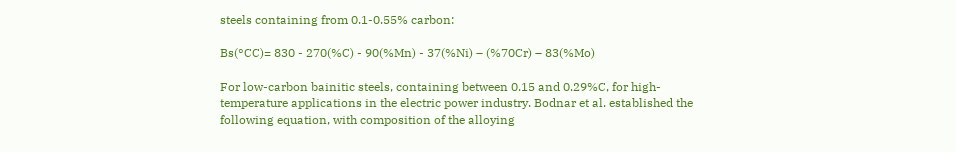steels containing from 0.1-0.55% carbon:

Bs(°CC)= 830 - 270(%C) - 90(%Mn) - 37(%Ni) – (%70Cr) – 83(%Mo)

For low-carbon bainitic steels, containing between 0.15 and 0.29%C, for high-temperature applications in the electric power industry. Bodnar et al. established the following equation, with composition of the alloying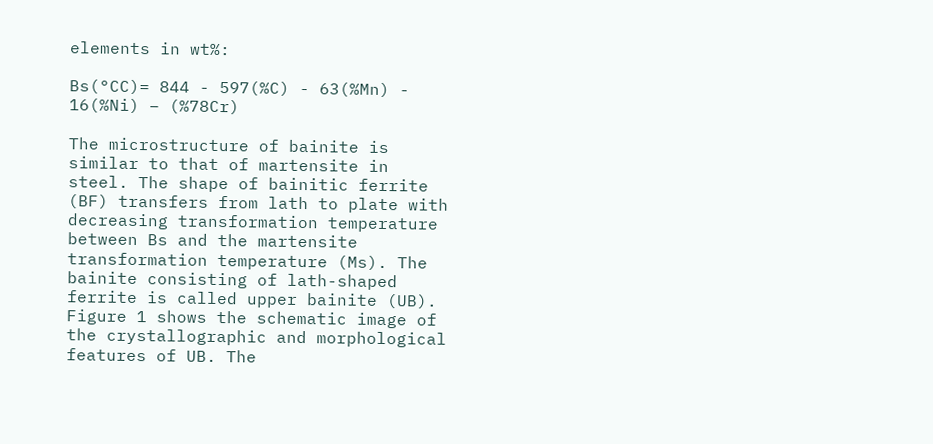elements in wt%:

Bs(°CC)= 844 - 597(%C) - 63(%Mn) - 16(%Ni) – (%78Cr)

The microstructure of bainite is similar to that of martensite in steel. The shape of bainitic ferrite (BF) transfers from lath to plate with decreasing transformation temperature between Bs and the martensite transformation temperature (Ms). The bainite consisting of lath-shaped ferrite is called upper bainite (UB). Figure 1 shows the schematic image of the crystallographic and morphological features of UB. The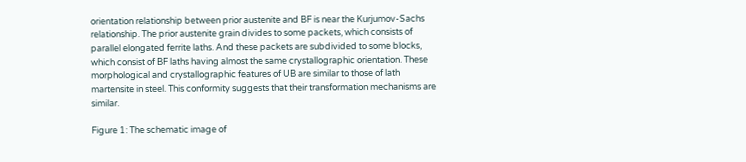orientation relationship between prior austenite and BF is near the Kurjumov-Sachs relationship. The prior austenite grain divides to some packets, which consists of parallel elongated ferrite laths. And these packets are subdivided to some blocks, which consist of BF laths having almost the same crystallographic orientation. These morphological and crystallographic features of UB are similar to those of lath martensite in steel. This conformity suggests that their transformation mechanisms are similar.

Figure 1: The schematic image of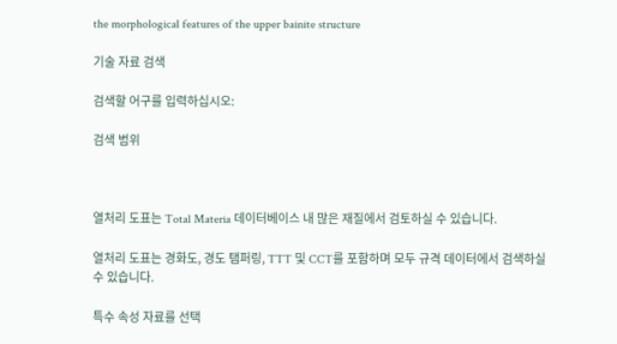the morphological features of the upper bainite structure

기술 자료 검색

검색할 어구를 입력하십시오:

검색 범위



열처리 도표는 Total Materia 데이터베이스 내 많은 재질에서 검토하실 수 있습니다.

열처리 도표는 경화도, 경도 탬퍼링, TTT 및 CCT를 포함하며 모두 규격 데이터에서 검색하실 수 있습니다.

특수 속성 자료를 선택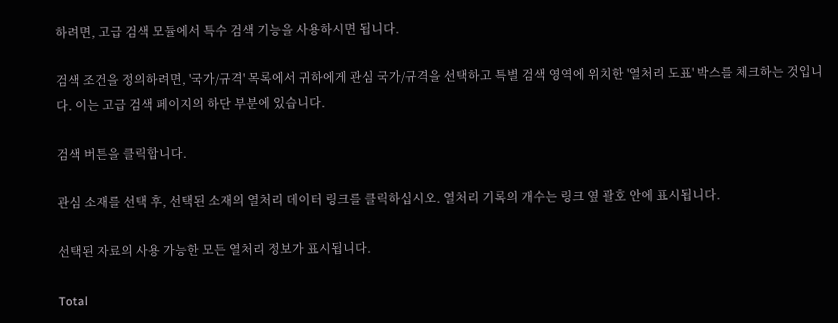하려면, 고급 검색 모듈에서 특수 검색 기능을 사용하시면 됩니다.

검색 조건을 정의하려면, '국가/규격' 목록에서 귀하에게 관심 국가/규격을 선택하고 특별 검색 영역에 위치한 '열처리 도표' 박스를 체크하는 것입니다. 이는 고급 검색 페이지의 하단 부분에 있습니다.

검색 버튼을 클릭합니다.

관심 소재를 선택 후, 선택된 소재의 열처리 데이터 링크를 클릭하십시오. 열처리 기록의 개수는 링크 옆 괄호 안에 표시됩니다.

선택된 자료의 사용 가능한 모든 열처리 정보가 표시됩니다.

Total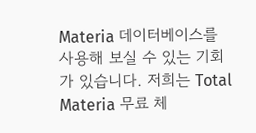Materia 데이터베이스를 사용해 보실 수 있는 기회가 있습니다. 저희는 Total Materia 무료 체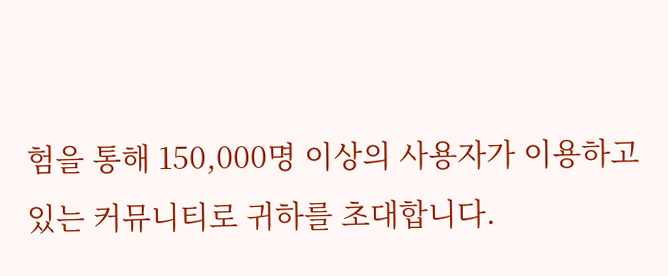험을 통해 150,000명 이상의 사용자가 이용하고 있는 커뮤니티로 귀하를 초대합니다.